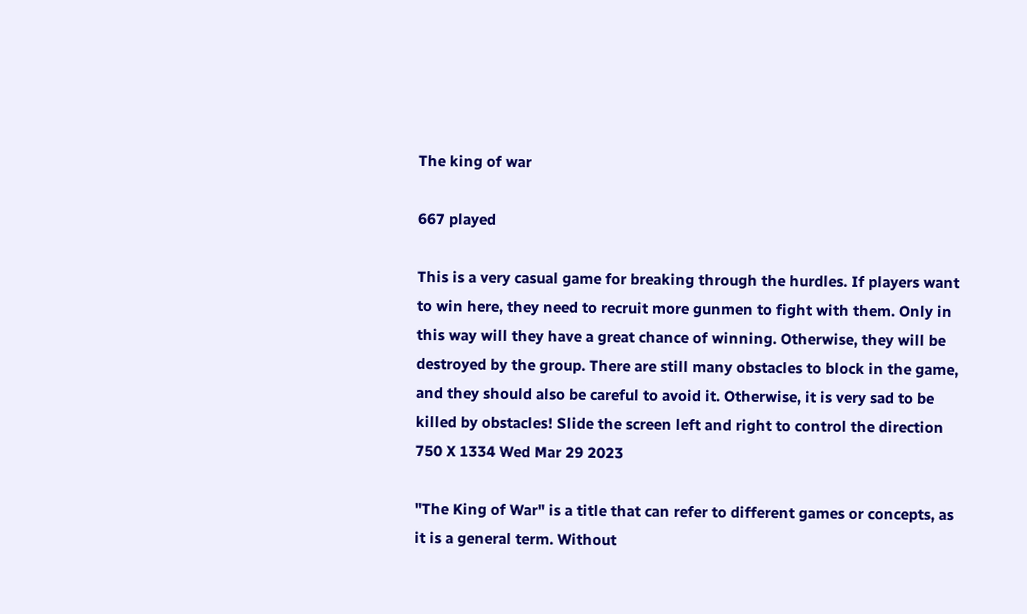The king of war

667 played

This is a very casual game for breaking through the hurdles. If players want to win here, they need to recruit more gunmen to fight with them. Only in this way will they have a great chance of winning. Otherwise, they will be destroyed by the group. There are still many obstacles to block in the game, and they should also be careful to avoid it. Otherwise, it is very sad to be killed by obstacles! Slide the screen left and right to control the direction 750 X 1334 Wed Mar 29 2023

"The King of War" is a title that can refer to different games or concepts, as it is a general term. Without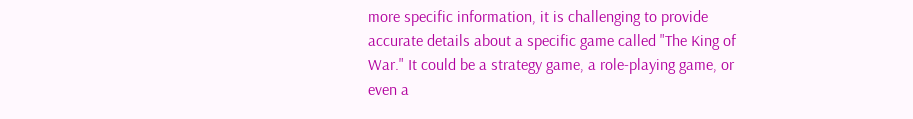more specific information, it is challenging to provide accurate details about a specific game called "The King of War." It could be a strategy game, a role-playing game, or even a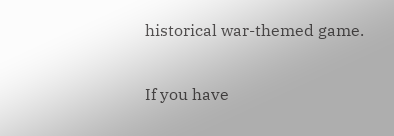historical war-themed game.

If you have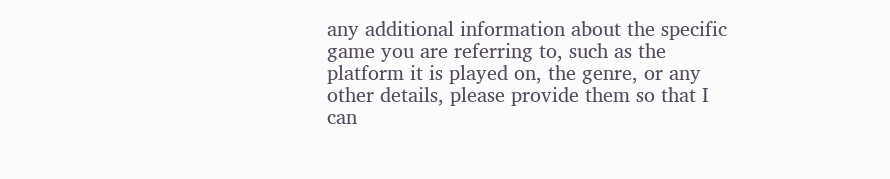any additional information about the specific game you are referring to, such as the platform it is played on, the genre, or any other details, please provide them so that I can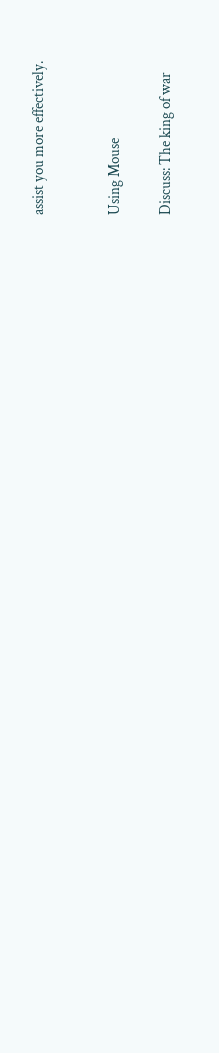assist you more effectively.


Using Mouse

Discuss: The king of war